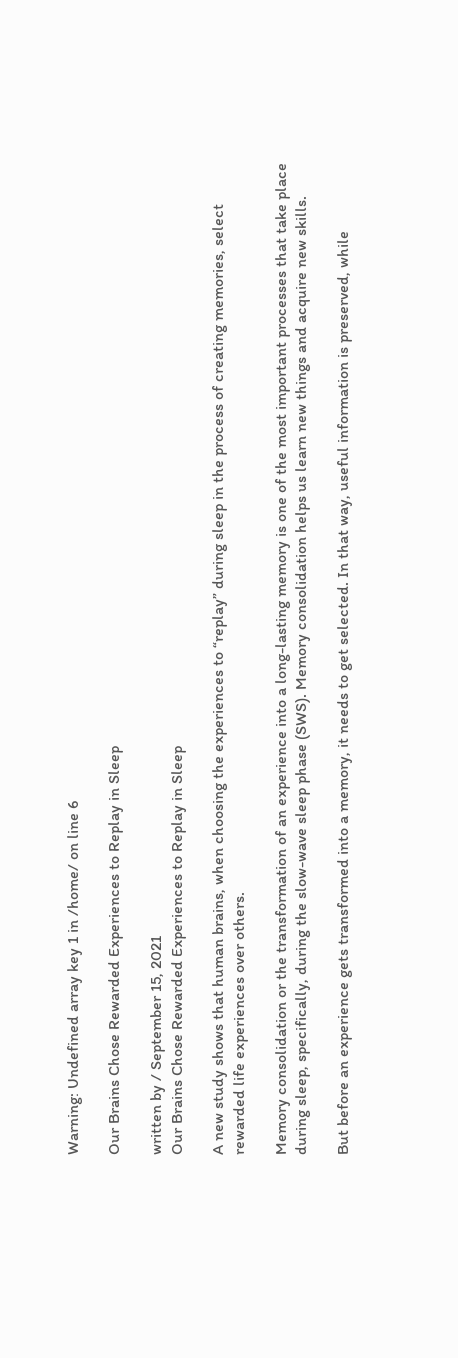Warning: Undefined array key 1 in /home/ on line 6

Our Brains Chose Rewarded Experiences to Replay in Sleep

written by / September 15, 2021
Our Brains Chose Rewarded Experiences to Replay in Sleep

A new study shows that human brains, when choosing the experiences to “replay” during sleep in the process of creating memories, select rewarded life experiences over others.

Memory consolidation or the transformation of an experience into a long-lasting memory is one of the most important processes that take place during sleep, specifically, during the slow-wave sleep phase (SWS). Memory consolidation helps us learn new things and acquire new skills.

But before an experience gets transformed into a memory, it needs to get selected. In that way, useful information is preserved, while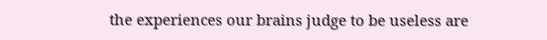the experiences our brains judge to be useless are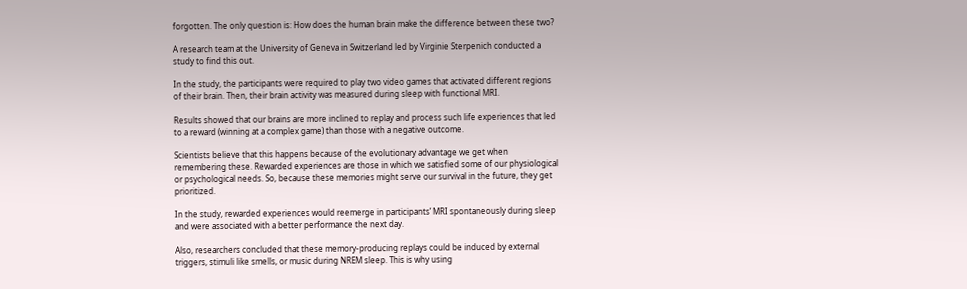forgotten. The only question is: How does the human brain make the difference between these two?

A research team at the University of Geneva in Switzerland led by Virginie Sterpenich conducted a study to find this out.

In the study, the participants were required to play two video games that activated different regions of their brain. Then, their brain activity was measured during sleep with functional MRI.

Results showed that our brains are more inclined to replay and process such life experiences that led to a reward (winning at a complex game) than those with a negative outcome.

Scientists believe that this happens because of the evolutionary advantage we get when remembering these. Rewarded experiences are those in which we satisfied some of our physiological or psychological needs. So, because these memories might serve our survival in the future, they get prioritized.

In the study, rewarded experiences would reemerge in participants’ MRI spontaneously during sleep and were associated with a better performance the next day.

Also, researchers concluded that these memory-producing replays could be induced by external triggers, stimuli like smells, or music during NREM sleep. This is why using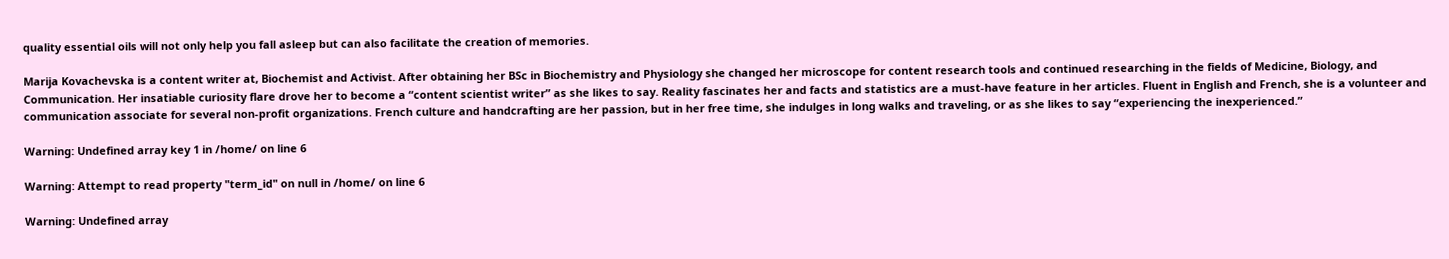quality essential oils will not only help you fall asleep but can also facilitate the creation of memories.

Marija Kovachevska is a content writer at, Biochemist and Activist. After obtaining her BSc in Biochemistry and Physiology she changed her microscope for content research tools and continued researching in the fields of Medicine, Biology, and Communication. Her insatiable curiosity flare drove her to become a “content scientist writer” as she likes to say. Reality fascinates her and facts and statistics are a must-have feature in her articles. Fluent in English and French, she is a volunteer and communication associate for several non-profit organizations. French culture and handcrafting are her passion, but in her free time, she indulges in long walks and traveling, or as she likes to say “experiencing the inexperienced.”

Warning: Undefined array key 1 in /home/ on line 6

Warning: Attempt to read property "term_id" on null in /home/ on line 6

Warning: Undefined array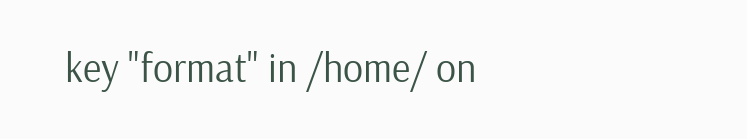key "format" in /home/ on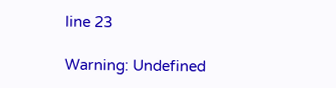line 23

Warning: Undefined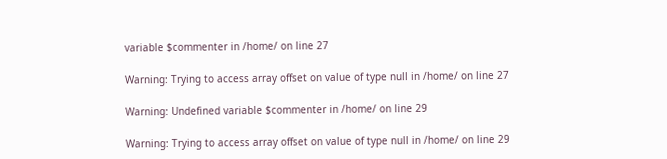variable $commenter in /home/ on line 27

Warning: Trying to access array offset on value of type null in /home/ on line 27

Warning: Undefined variable $commenter in /home/ on line 29

Warning: Trying to access array offset on value of type null in /home/ on line 29